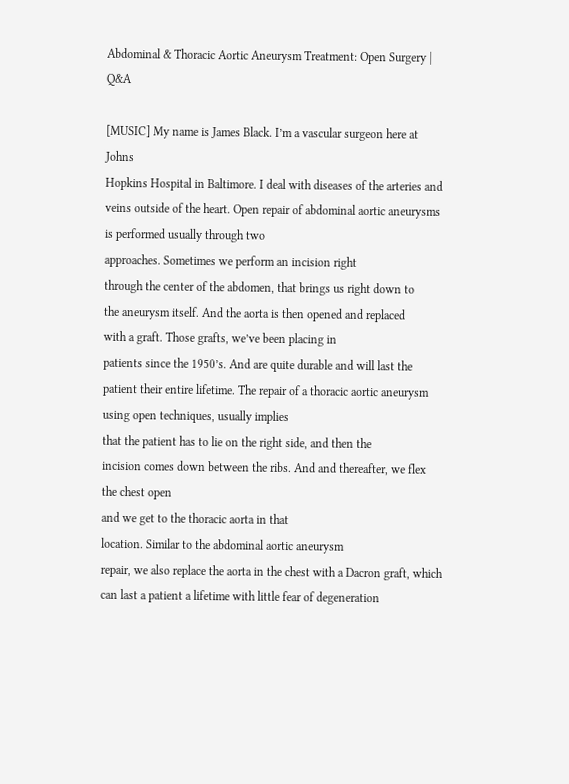Abdominal & Thoracic Aortic Aneurysm Treatment: Open Surgery | Q&A

[MUSIC] My name is James Black. I’m a vascular surgeon here at Johns
Hopkins Hospital in Baltimore. I deal with diseases of the arteries and
veins outside of the heart. Open repair of abdominal aortic aneurysms is performed usually through two
approaches. Sometimes we perform an incision right
through the center of the abdomen, that brings us right down to
the aneurysm itself. And the aorta is then opened and replaced
with a graft. Those grafts, we’ve been placing in
patients since the 1950’s. And are quite durable and will last the
patient their entire lifetime. The repair of a thoracic aortic aneurysm using open techniques, usually implies
that the patient has to lie on the right side, and then the
incision comes down between the ribs. And and thereafter, we flex the chest open
and we get to the thoracic aorta in that
location. Similar to the abdominal aortic aneurysm
repair, we also replace the aorta in the chest with a Dacron graft, which can last a patient a lifetime with little fear of degeneration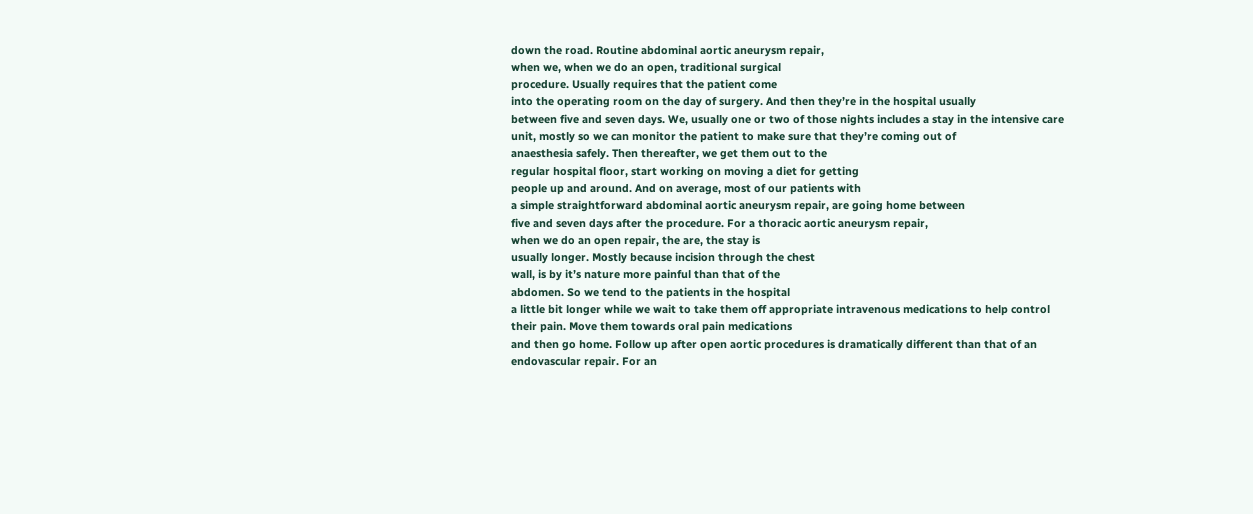down the road. Routine abdominal aortic aneurysm repair,
when we, when we do an open, traditional surgical
procedure. Usually requires that the patient come
into the operating room on the day of surgery. And then they’re in the hospital usually
between five and seven days. We, usually one or two of those nights includes a stay in the intensive care
unit, mostly so we can monitor the patient to make sure that they’re coming out of
anaesthesia safely. Then thereafter, we get them out to the
regular hospital floor, start working on moving a diet for getting
people up and around. And on average, most of our patients with
a simple straightforward abdominal aortic aneurysm repair, are going home between
five and seven days after the procedure. For a thoracic aortic aneurysm repair,
when we do an open repair, the are, the stay is
usually longer. Mostly because incision through the chest
wall, is by it’s nature more painful than that of the
abdomen. So we tend to the patients in the hospital
a little bit longer while we wait to take them off appropriate intravenous medications to help control
their pain. Move them towards oral pain medications
and then go home. Follow up after open aortic procedures is dramatically different than that of an
endovascular repair. For an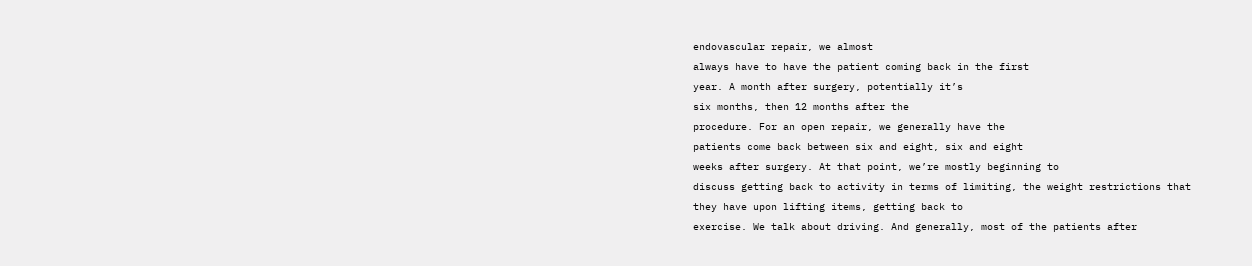endovascular repair, we almost
always have to have the patient coming back in the first
year. A month after surgery, potentially it’s
six months, then 12 months after the
procedure. For an open repair, we generally have the
patients come back between six and eight, six and eight
weeks after surgery. At that point, we’re mostly beginning to
discuss getting back to activity in terms of limiting, the weight restrictions that
they have upon lifting items, getting back to
exercise. We talk about driving. And generally, most of the patients after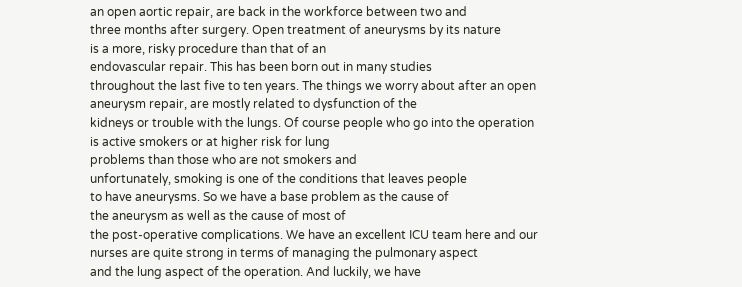an open aortic repair, are back in the workforce between two and
three months after surgery. Open treatment of aneurysms by its nature
is a more, risky procedure than that of an
endovascular repair. This has been born out in many studies
throughout the last five to ten years. The things we worry about after an open
aneurysm repair, are mostly related to dysfunction of the
kidneys or trouble with the lungs. Of course people who go into the operation
is active smokers or at higher risk for lung
problems than those who are not smokers and
unfortunately, smoking is one of the conditions that leaves people
to have aneurysms. So we have a base problem as the cause of
the aneurysm as well as the cause of most of
the post-operative complications. We have an excellent ICU team here and our
nurses are quite strong in terms of managing the pulmonary aspect
and the lung aspect of the operation. And luckily, we have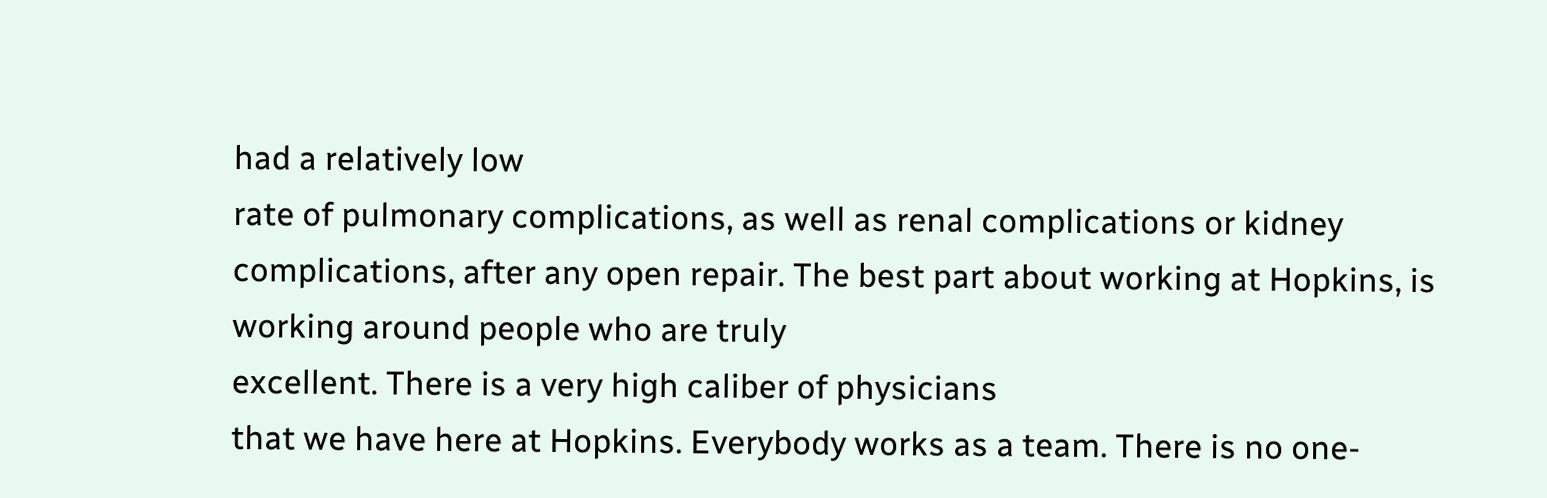had a relatively low
rate of pulmonary complications, as well as renal complications or kidney
complications, after any open repair. The best part about working at Hopkins, is working around people who are truly
excellent. There is a very high caliber of physicians
that we have here at Hopkins. Everybody works as a team. There is no one-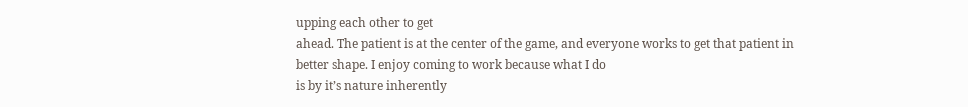upping each other to get
ahead. The patient is at the center of the game, and everyone works to get that patient in
better shape. I enjoy coming to work because what I do
is by it’s nature inherently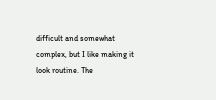difficult and somewhat
complex, but I like making it look routine. The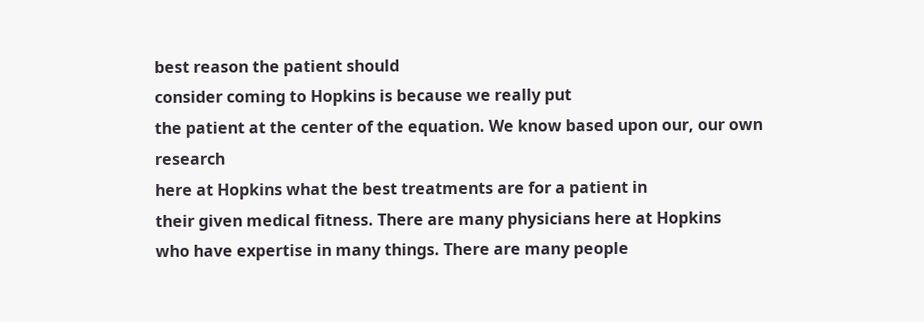best reason the patient should
consider coming to Hopkins is because we really put
the patient at the center of the equation. We know based upon our, our own research
here at Hopkins what the best treatments are for a patient in
their given medical fitness. There are many physicians here at Hopkins
who have expertise in many things. There are many people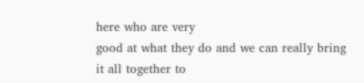here who are very
good at what they do and we can really bring it all together to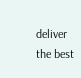deliver the best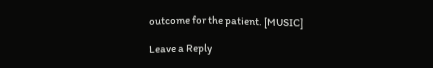outcome for the patient. [MUSIC]

Leave a Reply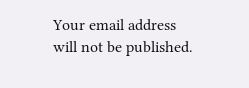Your email address will not be published.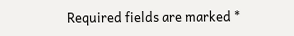Required fields are marked *